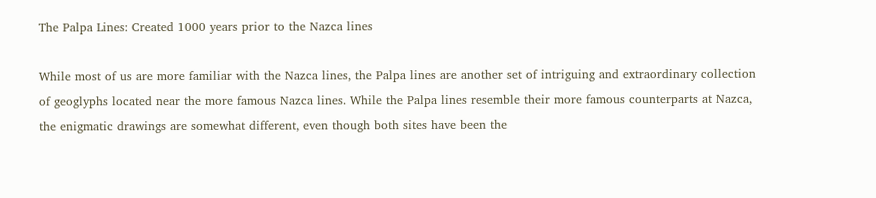The Palpa Lines: Created 1000 years prior to the Nazca lines

While most of us are more familiar with the Nazca lines, the Palpa lines are another set of intriguing and extraordinary collection of geoglyphs located near the more famous Nazca lines. While the Palpa lines resemble their more famous counterparts at Nazca, the enigmatic drawings are somewhat different, even though both sites have been the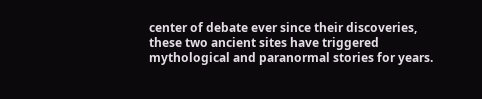center of debate ever since their discoveries, these two ancient sites have triggered mythological and paranormal stories for years.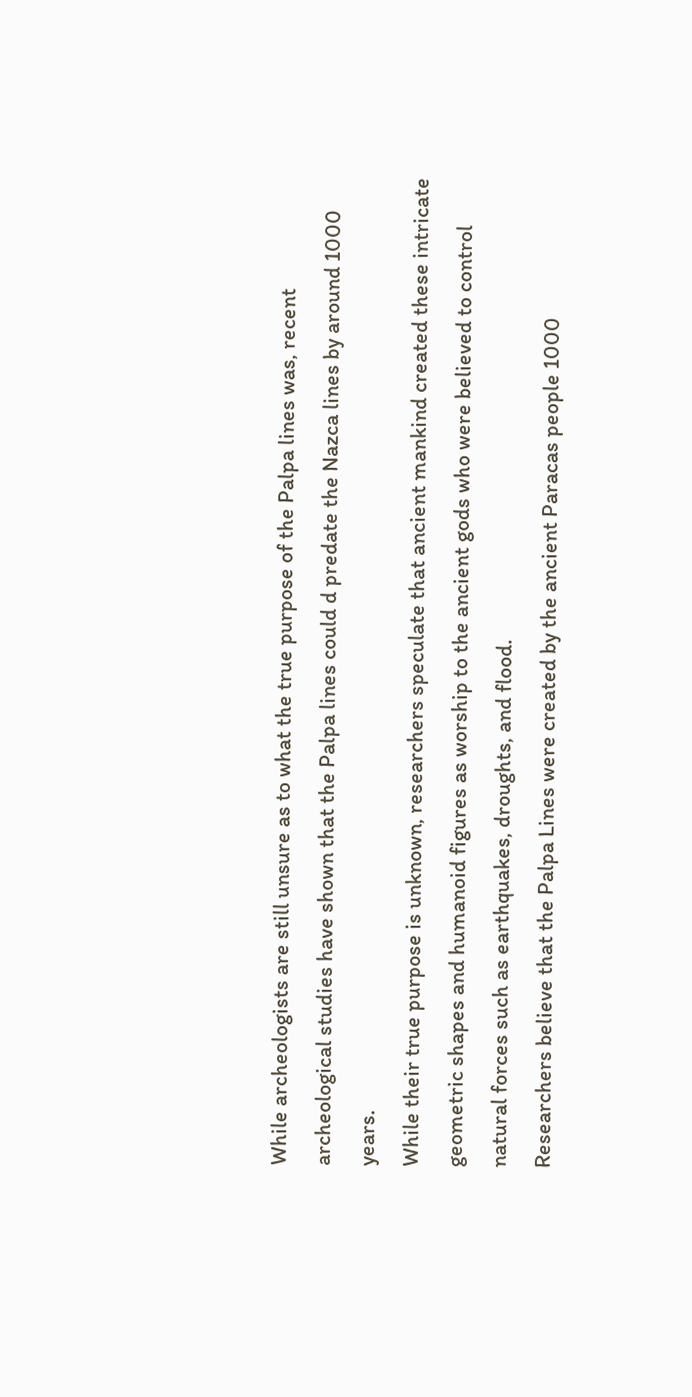While archeologists are still unsure as to what the true purpose of the Palpa lines was, recent archeological studies have shown that the Palpa lines could d predate the Nazca lines by around 1000 years.
While their true purpose is unknown, researchers speculate that ancient mankind created these intricate geometric shapes and humanoid figures as worship to the ancient gods who were believed to control natural forces such as earthquakes, droughts, and flood.
Researchers believe that the Palpa Lines were created by the ancient Paracas people 1000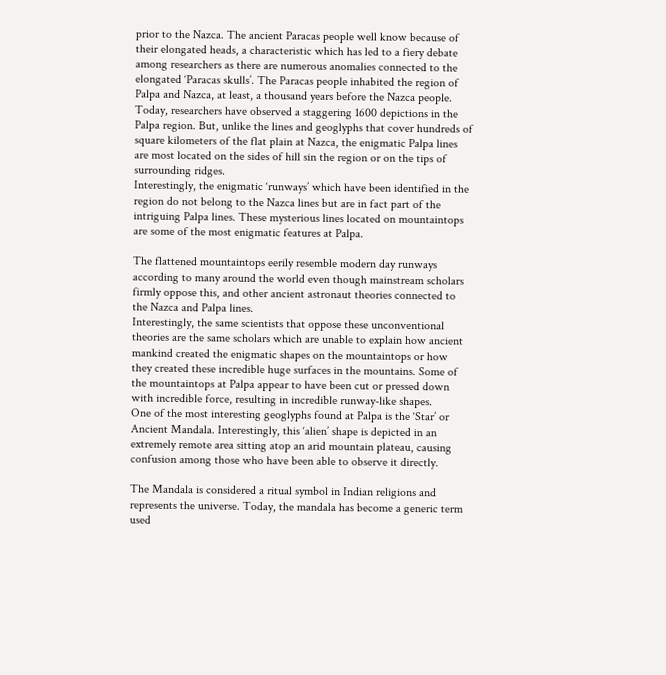prior to the Nazca. The ancient Paracas people well know because of their elongated heads, a characteristic which has led to a fiery debate among researchers as there are numerous anomalies connected to the elongated ‘Paracas skulls’. The Paracas people inhabited the region of Palpa and Nazca, at least, a thousand years before the Nazca people.
Today, researchers have observed a staggering 1600 depictions in the Palpa region. But, unlike the lines and geoglyphs that cover hundreds of square kilometers of the flat plain at Nazca, the enigmatic Palpa lines are most located on the sides of hill sin the region or on the tips of surrounding ridges.
Interestingly, the enigmatic ‘runways’ which have been identified in the region do not belong to the Nazca lines but are in fact part of the intriguing Palpa lines. These mysterious lines located on mountaintops are some of the most enigmatic features at Palpa.

The flattened mountaintops eerily resemble modern day runways according to many around the world even though mainstream scholars firmly oppose this, and other ancient astronaut theories connected to the Nazca and Palpa lines.
Interestingly, the same scientists that oppose these unconventional theories are the same scholars which are unable to explain how ancient mankind created the enigmatic shapes on the mountaintops or how they created these incredible huge surfaces in the mountains. Some of the mountaintops at Palpa appear to have been cut or pressed down with incredible force, resulting in incredible runway-like shapes.
One of the most interesting geoglyphs found at Palpa is the ‘Star’ or Ancient Mandala. Interestingly, this ‘alien’ shape is depicted in an extremely remote area sitting atop an arid mountain plateau, causing confusion among those who have been able to observe it directly.

The Mandala is considered a ritual symbol in Indian religions and represents the universe. Today, the mandala has become a generic term used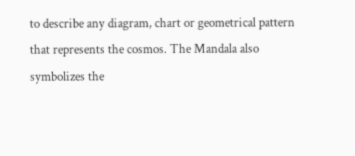to describe any diagram, chart or geometrical pattern that represents the cosmos. The Mandala also symbolizes the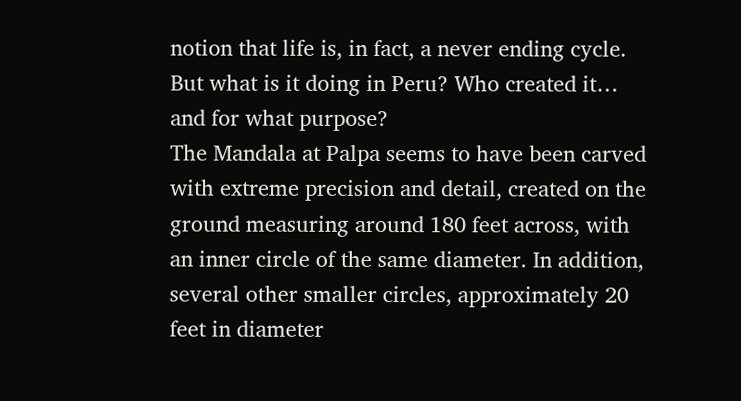notion that life is, in fact, a never ending cycle. But what is it doing in Peru? Who created it… and for what purpose?
The Mandala at Palpa seems to have been carved with extreme precision and detail, created on the ground measuring around 180 feet across, with an inner circle of the same diameter. In addition, several other smaller circles, approximately 20 feet in diameter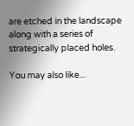are etched in the landscape along with a series of strategically placed holes.

You may also like...